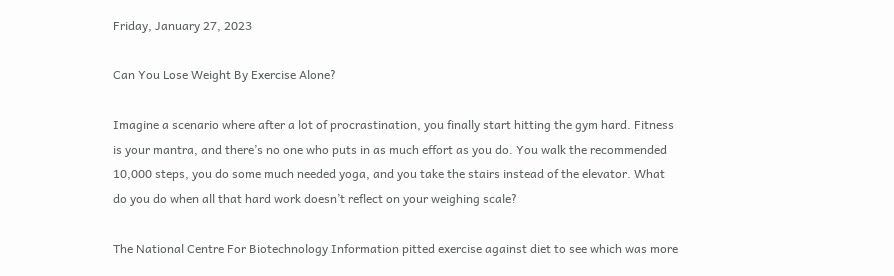Friday, January 27, 2023

Can You Lose Weight By Exercise Alone?

Imagine a scenario where after a lot of procrastination, you finally start hitting the gym hard. Fitness is your mantra, and there’s no one who puts in as much effort as you do. You walk the recommended 10,000 steps, you do some much needed yoga, and you take the stairs instead of the elevator. What do you do when all that hard work doesn’t reflect on your weighing scale?

The National Centre For Biotechnology Information pitted exercise against diet to see which was more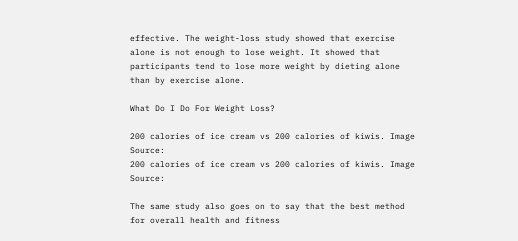effective. The weight-loss study showed that exercise alone is not enough to lose weight. It showed that participants tend to lose more weight by dieting alone than by exercise alone.

What Do I Do For Weight Loss?

200 calories of ice cream vs 200 calories of kiwis. Image Source:
200 calories of ice cream vs 200 calories of kiwis. Image Source:

The same study also goes on to say that the best method for overall health and fitness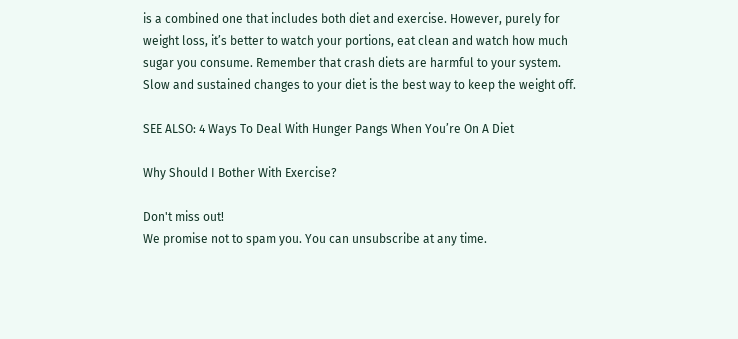is a combined one that includes both diet and exercise. However, purely for weight loss, it’s better to watch your portions, eat clean and watch how much sugar you consume. Remember that crash diets are harmful to your system. Slow and sustained changes to your diet is the best way to keep the weight off.

SEE ALSO: 4 Ways To Deal With Hunger Pangs When You’re On A Diet

Why Should I Bother With Exercise?

Don't miss out!
We promise not to spam you. You can unsubscribe at any time.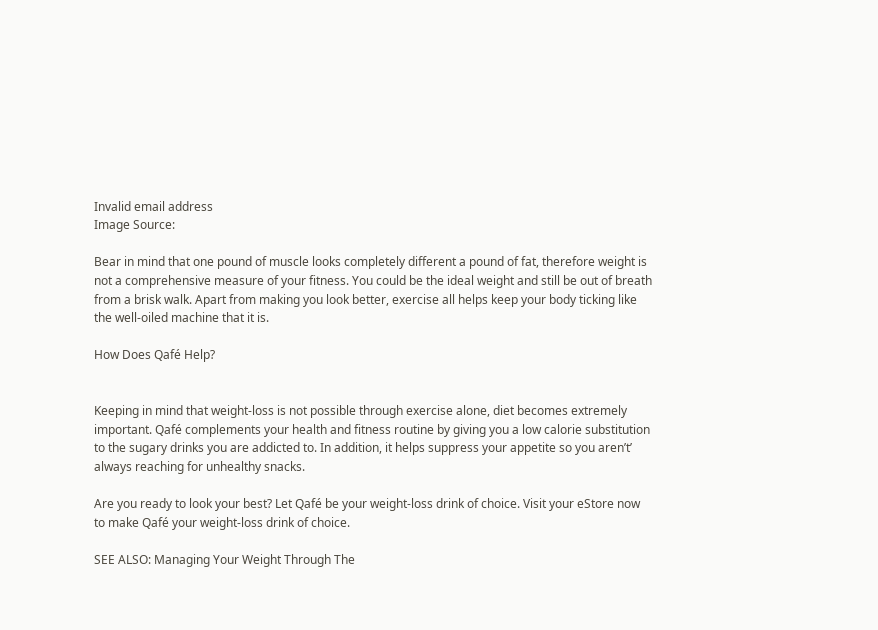Invalid email address
Image Source:

Bear in mind that one pound of muscle looks completely different a pound of fat, therefore weight is not a comprehensive measure of your fitness. You could be the ideal weight and still be out of breath from a brisk walk. Apart from making you look better, exercise all helps keep your body ticking like the well-oiled machine that it is.

How Does Qafé Help?


Keeping in mind that weight-loss is not possible through exercise alone, diet becomes extremely important. Qafé complements your health and fitness routine by giving you a low calorie substitution to the sugary drinks you are addicted to. In addition, it helps suppress your appetite so you aren’t’ always reaching for unhealthy snacks.

Are you ready to look your best? Let Qafé be your weight-loss drink of choice. Visit your eStore now to make Qafé your weight-loss drink of choice.

SEE ALSO: Managing Your Weight Through The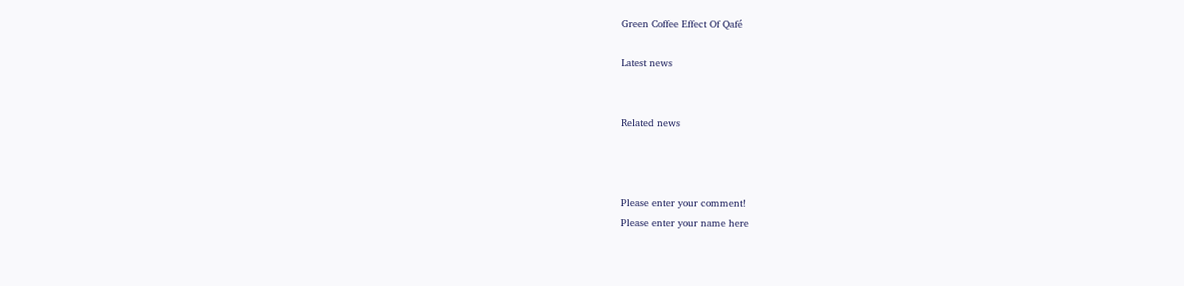Green Coffee Effect Of Qafé

Latest news


Related news



Please enter your comment!
Please enter your name here